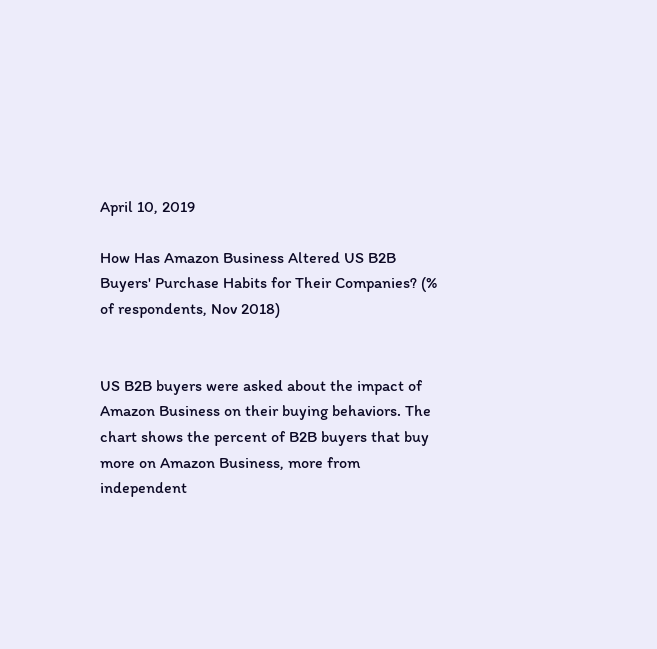April 10, 2019

How Has Amazon Business Altered US B2B Buyers' Purchase Habits for Their Companies? (% of respondents, Nov 2018)


US B2B buyers were asked about the impact of Amazon Business on their buying behaviors. The chart shows the percent of B2B buyers that buy more on Amazon Business, more from independent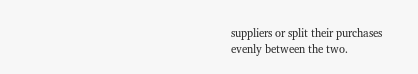suppliers or split their purchases evenly between the two.